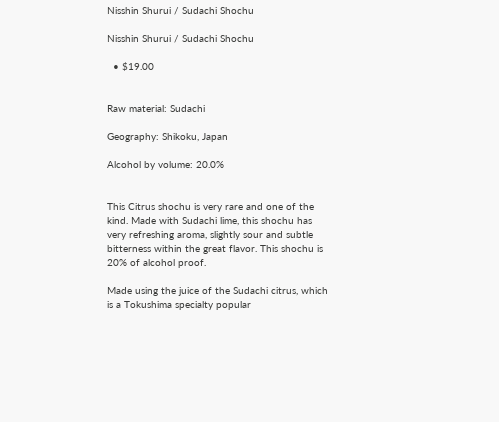Nisshin Shurui / Sudachi Shochu

Nisshin Shurui / Sudachi Shochu

  • $19.00


Raw material: Sudachi

Geography: Shikoku, Japan

Alcohol by volume: 20.0%


This Citrus shochu is very rare and one of the kind. Made with Sudachi lime, this shochu has very refreshing aroma, slightly sour and subtle bitterness within the great flavor. This shochu is 20% of alcohol proof.

Made using the juice of the Sudachi citrus, which is a Tokushima specialty popular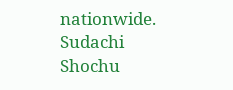nationwide. Sudachi Shochu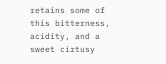retains some of this bitterness, acidity, and a sweet cirtusy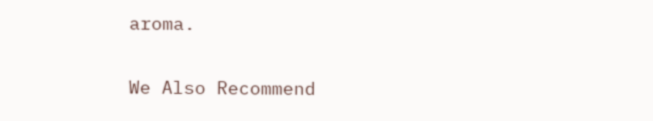aroma.

We Also Recommend